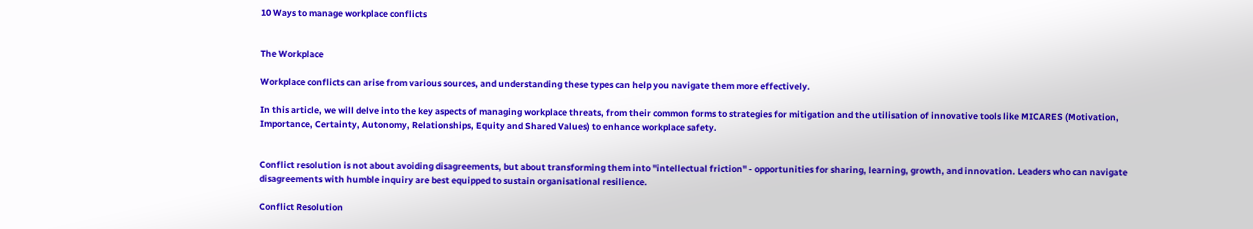10 Ways to manage workplace conflicts


The Workplace

Workplace conflicts can arise from various sources, and understanding these types can help you navigate them more effectively.

In this article, we will delve into the key aspects of managing workplace threats, from their common forms to strategies for mitigation and the utilisation of innovative tools like MICARES (Motivation, Importance, Certainty, Autonomy, Relationships, Equity and Shared Values) to enhance workplace safety.


Conflict resolution is not about avoiding disagreements, but about transforming them into "intellectual friction" - opportunities for sharing, learning, growth, and innovation. Leaders who can navigate disagreements with humble inquiry are best equipped to sustain organisational resilience.

Conflict Resolution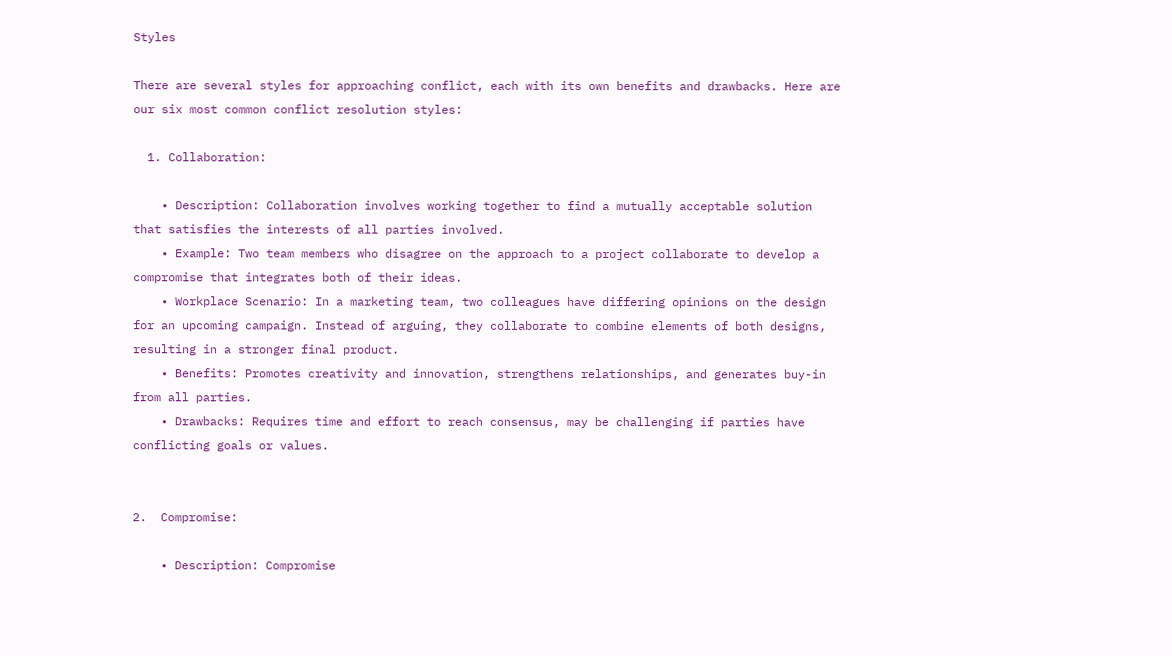Styles

There are several styles for approaching conflict, each with its own benefits and drawbacks. Here are our six most common conflict resolution styles:

  1. Collaboration:

    • Description: Collaboration involves working together to find a mutually acceptable solution that satisfies the interests of all parties involved.
    • Example: Two team members who disagree on the approach to a project collaborate to develop a compromise that integrates both of their ideas.
    • Workplace Scenario: In a marketing team, two colleagues have differing opinions on the design for an upcoming campaign. Instead of arguing, they collaborate to combine elements of both designs, resulting in a stronger final product.
    • Benefits: Promotes creativity and innovation, strengthens relationships, and generates buy-in from all parties.
    • Drawbacks: Requires time and effort to reach consensus, may be challenging if parties have conflicting goals or values.


2.  Compromise:

    • Description: Compromise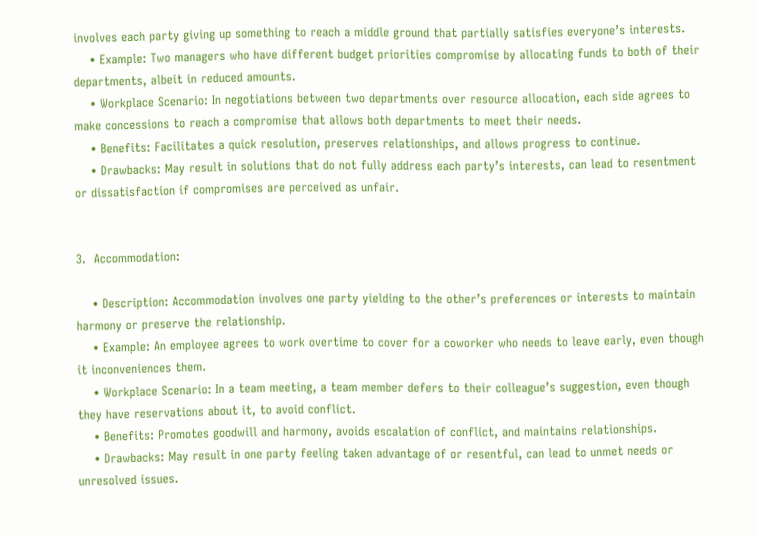involves each party giving up something to reach a middle ground that partially satisfies everyone’s interests.
    • Example: Two managers who have different budget priorities compromise by allocating funds to both of their departments, albeit in reduced amounts.
    • Workplace Scenario: In negotiations between two departments over resource allocation, each side agrees to make concessions to reach a compromise that allows both departments to meet their needs.
    • Benefits: Facilitates a quick resolution, preserves relationships, and allows progress to continue.
    • Drawbacks: May result in solutions that do not fully address each party’s interests, can lead to resentment or dissatisfaction if compromises are perceived as unfair.


3.  Accommodation:

    • Description: Accommodation involves one party yielding to the other’s preferences or interests to maintain harmony or preserve the relationship.
    • Example: An employee agrees to work overtime to cover for a coworker who needs to leave early, even though it inconveniences them.
    • Workplace Scenario: In a team meeting, a team member defers to their colleague’s suggestion, even though they have reservations about it, to avoid conflict.
    • Benefits: Promotes goodwill and harmony, avoids escalation of conflict, and maintains relationships.
    • Drawbacks: May result in one party feeling taken advantage of or resentful, can lead to unmet needs or unresolved issues.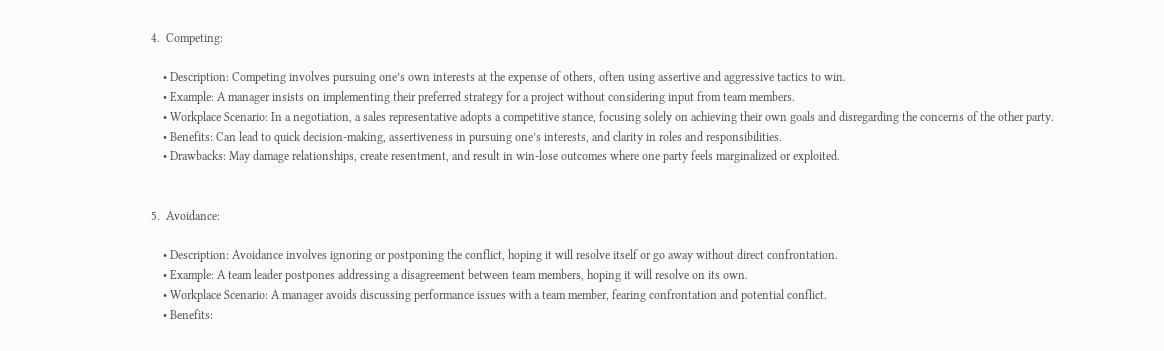4.  Competing:

    • Description: Competing involves pursuing one’s own interests at the expense of others, often using assertive and aggressive tactics to win.
    • Example: A manager insists on implementing their preferred strategy for a project without considering input from team members.
    • Workplace Scenario: In a negotiation, a sales representative adopts a competitive stance, focusing solely on achieving their own goals and disregarding the concerns of the other party.
    • Benefits: Can lead to quick decision-making, assertiveness in pursuing one’s interests, and clarity in roles and responsibilities.
    • Drawbacks: May damage relationships, create resentment, and result in win-lose outcomes where one party feels marginalized or exploited.


5.  Avoidance:

    • Description: Avoidance involves ignoring or postponing the conflict, hoping it will resolve itself or go away without direct confrontation.
    • Example: A team leader postpones addressing a disagreement between team members, hoping it will resolve on its own.
    • Workplace Scenario: A manager avoids discussing performance issues with a team member, fearing confrontation and potential conflict.
    • Benefits: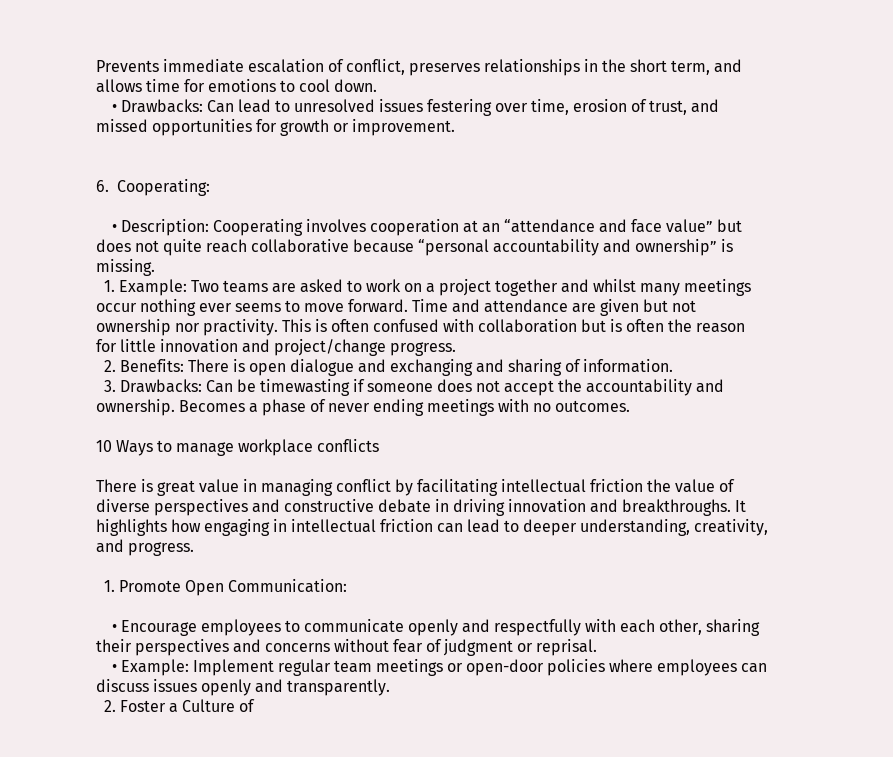Prevents immediate escalation of conflict, preserves relationships in the short term, and allows time for emotions to cool down.
    • Drawbacks: Can lead to unresolved issues festering over time, erosion of trust, and missed opportunities for growth or improvement.


6.  Cooperating:

    • Description: Cooperating involves cooperation at an “attendance and face value” but does not quite reach collaborative because “personal accountability and ownership” is missing.
  1. Example: Two teams are asked to work on a project together and whilst many meetings occur nothing ever seems to move forward. Time and attendance are given but not ownership nor practivity. This is often confused with collaboration but is often the reason for little innovation and project/change progress.
  2. Benefits: There is open dialogue and exchanging and sharing of information.
  3. Drawbacks: Can be timewasting if someone does not accept the accountability and ownership. Becomes a phase of never ending meetings with no outcomes.

10 Ways to manage workplace conflicts

There is great value in managing conflict by facilitating intellectual friction the value of diverse perspectives and constructive debate in driving innovation and breakthroughs. It highlights how engaging in intellectual friction can lead to deeper understanding, creativity, and progress.

  1. Promote Open Communication:

    • Encourage employees to communicate openly and respectfully with each other, sharing their perspectives and concerns without fear of judgment or reprisal.
    • Example: Implement regular team meetings or open-door policies where employees can discuss issues openly and transparently.
  2. Foster a Culture of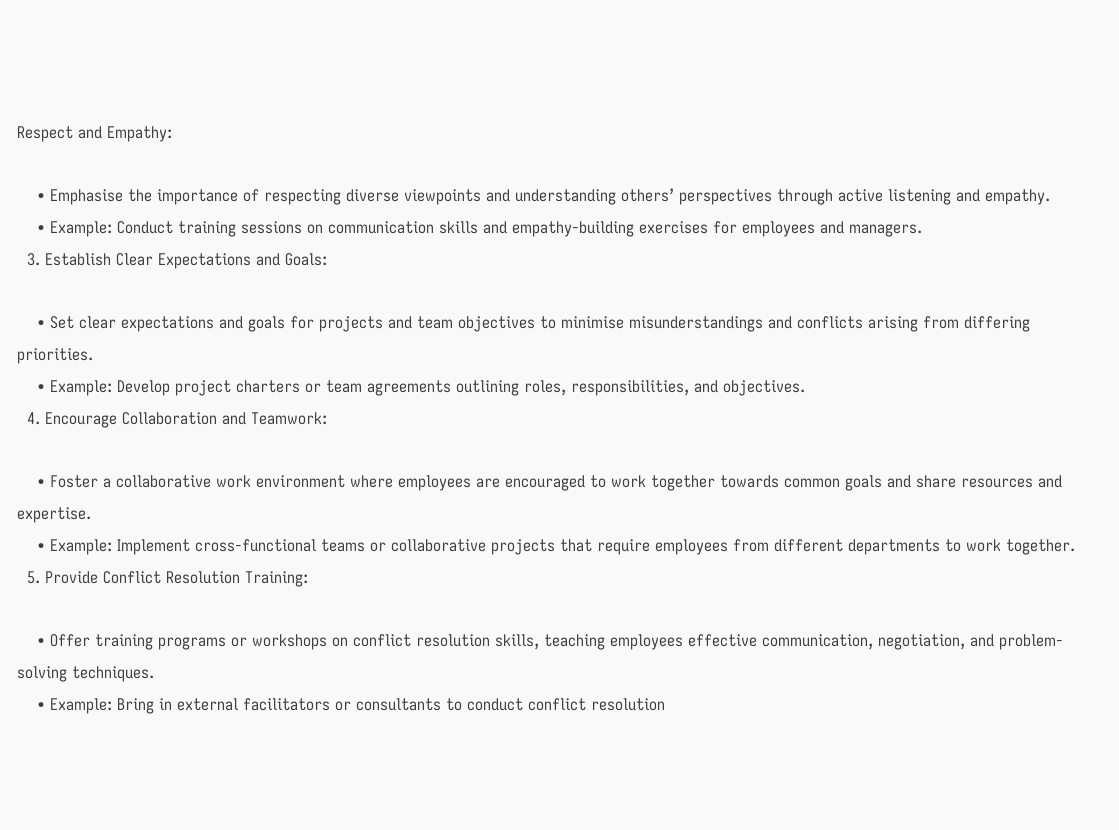Respect and Empathy:

    • Emphasise the importance of respecting diverse viewpoints and understanding others’ perspectives through active listening and empathy.
    • Example: Conduct training sessions on communication skills and empathy-building exercises for employees and managers.
  3. Establish Clear Expectations and Goals:

    • Set clear expectations and goals for projects and team objectives to minimise misunderstandings and conflicts arising from differing priorities.
    • Example: Develop project charters or team agreements outlining roles, responsibilities, and objectives.
  4. Encourage Collaboration and Teamwork:

    • Foster a collaborative work environment where employees are encouraged to work together towards common goals and share resources and expertise.
    • Example: Implement cross-functional teams or collaborative projects that require employees from different departments to work together.
  5. Provide Conflict Resolution Training:

    • Offer training programs or workshops on conflict resolution skills, teaching employees effective communication, negotiation, and problem-solving techniques.
    • Example: Bring in external facilitators or consultants to conduct conflict resolution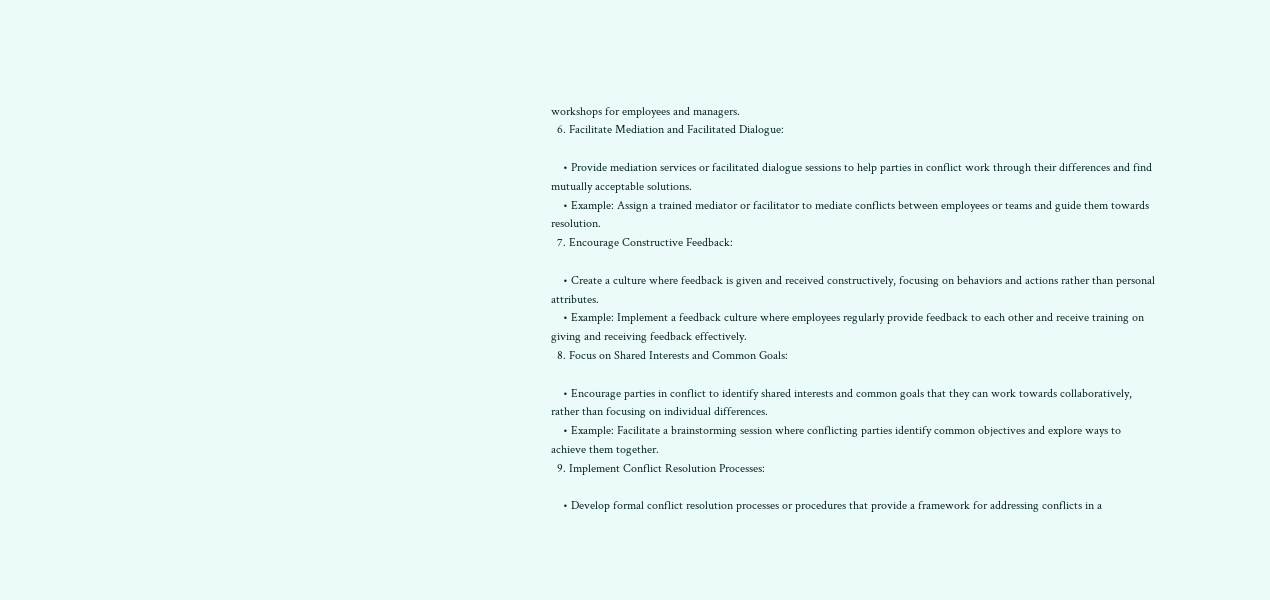workshops for employees and managers.
  6. Facilitate Mediation and Facilitated Dialogue:

    • Provide mediation services or facilitated dialogue sessions to help parties in conflict work through their differences and find mutually acceptable solutions.
    • Example: Assign a trained mediator or facilitator to mediate conflicts between employees or teams and guide them towards resolution.
  7. Encourage Constructive Feedback:

    • Create a culture where feedback is given and received constructively, focusing on behaviors and actions rather than personal attributes.
    • Example: Implement a feedback culture where employees regularly provide feedback to each other and receive training on giving and receiving feedback effectively.
  8. Focus on Shared Interests and Common Goals:

    • Encourage parties in conflict to identify shared interests and common goals that they can work towards collaboratively, rather than focusing on individual differences.
    • Example: Facilitate a brainstorming session where conflicting parties identify common objectives and explore ways to achieve them together.
  9. Implement Conflict Resolution Processes:

    • Develop formal conflict resolution processes or procedures that provide a framework for addressing conflicts in a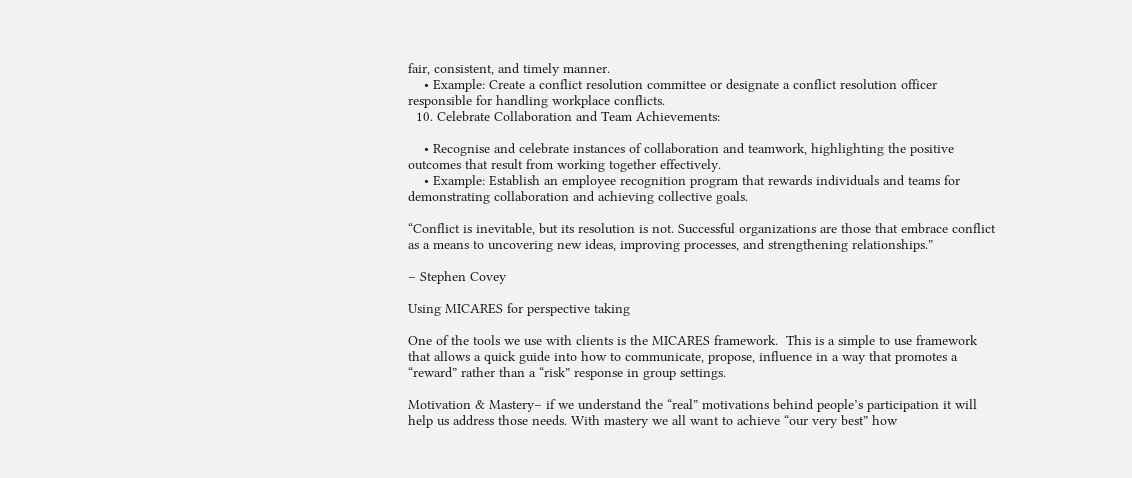fair, consistent, and timely manner.
    • Example: Create a conflict resolution committee or designate a conflict resolution officer responsible for handling workplace conflicts.
  10. Celebrate Collaboration and Team Achievements:

    • Recognise and celebrate instances of collaboration and teamwork, highlighting the positive outcomes that result from working together effectively.
    • Example: Establish an employee recognition program that rewards individuals and teams for demonstrating collaboration and achieving collective goals.

“Conflict is inevitable, but its resolution is not. Successful organizations are those that embrace conflict as a means to uncovering new ideas, improving processes, and strengthening relationships.”

– Stephen Covey

Using MICARES for perspective taking

One of the tools we use with clients is the MICARES framework.  This is a simple to use framework that allows a quick guide into how to communicate, propose, influence in a way that promotes a “reward” rather than a “risk” response in group settings.

Motivation & Mastery– if we understand the “real” motivations behind people’s participation it will help us address those needs. With mastery we all want to achieve “our very best” how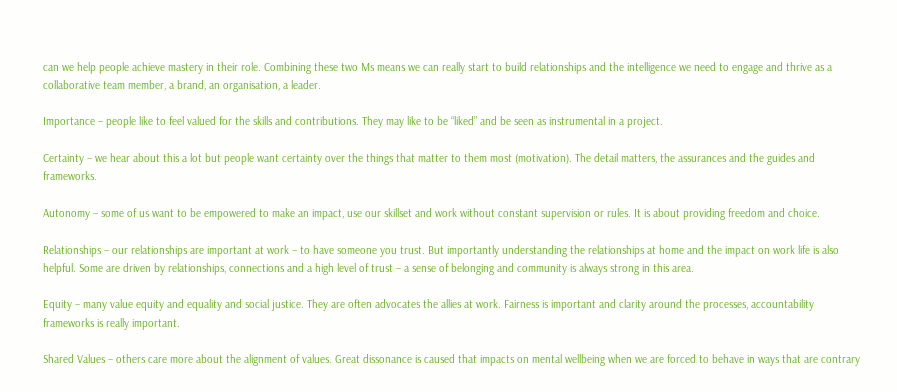can we help people achieve mastery in their role. Combining these two Ms means we can really start to build relationships and the intelligence we need to engage and thrive as a collaborative team member, a brand, an organisation, a leader.

Importance – people like to feel valued for the skills and contributions. They may like to be “liked” and be seen as instrumental in a project.

Certainty – we hear about this a lot but people want certainty over the things that matter to them most (motivation). The detail matters, the assurances and the guides and frameworks.

Autonomy – some of us want to be empowered to make an impact, use our skillset and work without constant supervision or rules. It is about providing freedom and choice.

Relationships – our relationships are important at work – to have someone you trust. But importantly understanding the relationships at home and the impact on work life is also helpful. Some are driven by relationships, connections and a high level of trust – a sense of belonging and community is always strong in this area.

Equity – many value equity and equality and social justice. They are often advocates the allies at work. Fairness is important and clarity around the processes, accountability frameworks is really important.

Shared Values – others care more about the alignment of values. Great dissonance is caused that impacts on mental wellbeing when we are forced to behave in ways that are contrary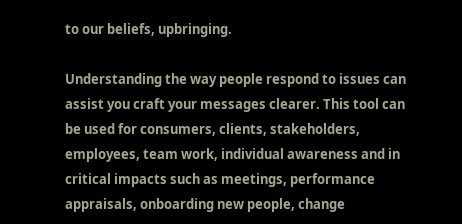to our beliefs, upbringing.

Understanding the way people respond to issues can assist you craft your messages clearer. This tool can be used for consumers, clients, stakeholders, employees, team work, individual awareness and in critical impacts such as meetings, performance appraisals, onboarding new people, change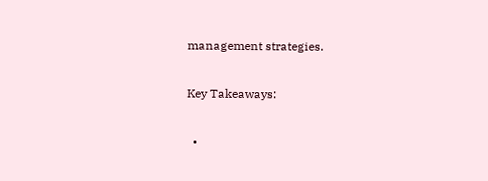management strategies.

Key Takeaways:

  •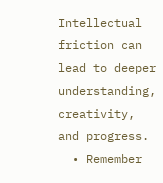Intellectual friction can lead to deeper understanding, creativity, and progress.
  • Remember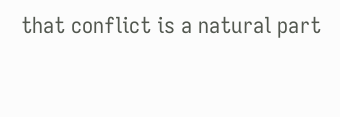that conflict is a natural part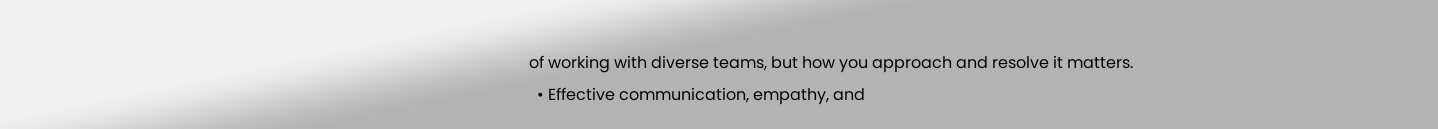of working with diverse teams, but how you approach and resolve it matters.
  • Effective communication, empathy, and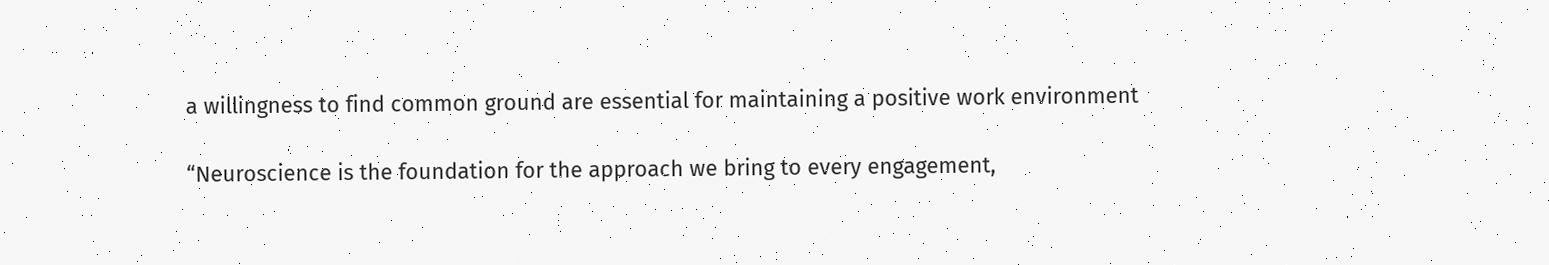a willingness to find common ground are essential for maintaining a positive work environment

“Neuroscience is the foundation for the approach we bring to every engagement,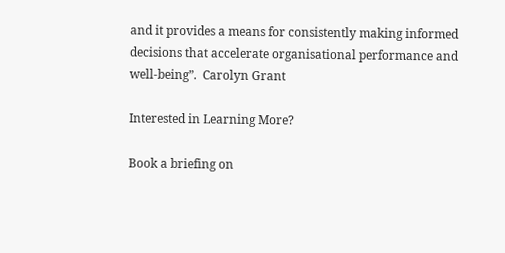and it provides a means for consistently making informed decisions that accelerate organisational performance and well-being”.  Carolyn Grant

Interested in Learning More?

Book a briefing on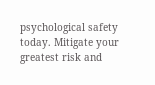psychological safety today. Mitigate your greatest risk and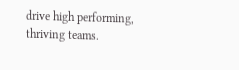drive high performing, thriving teams.